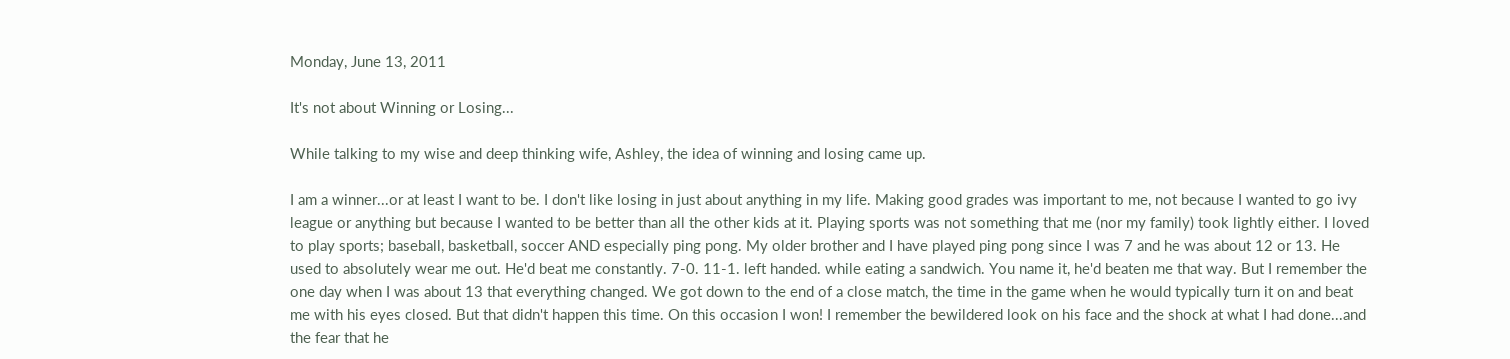Monday, June 13, 2011

It's not about Winning or Losing...

While talking to my wise and deep thinking wife, Ashley, the idea of winning and losing came up.

I am a winner...or at least I want to be. I don't like losing in just about anything in my life. Making good grades was important to me, not because I wanted to go ivy league or anything but because I wanted to be better than all the other kids at it. Playing sports was not something that me (nor my family) took lightly either. I loved to play sports; baseball, basketball, soccer AND especially ping pong. My older brother and I have played ping pong since I was 7 and he was about 12 or 13. He used to absolutely wear me out. He'd beat me constantly. 7-0. 11-1. left handed. while eating a sandwich. You name it, he'd beaten me that way. But I remember the one day when I was about 13 that everything changed. We got down to the end of a close match, the time in the game when he would typically turn it on and beat me with his eyes closed. But that didn't happen this time. On this occasion I won! I remember the bewildered look on his face and the shock at what I had done...and the fear that he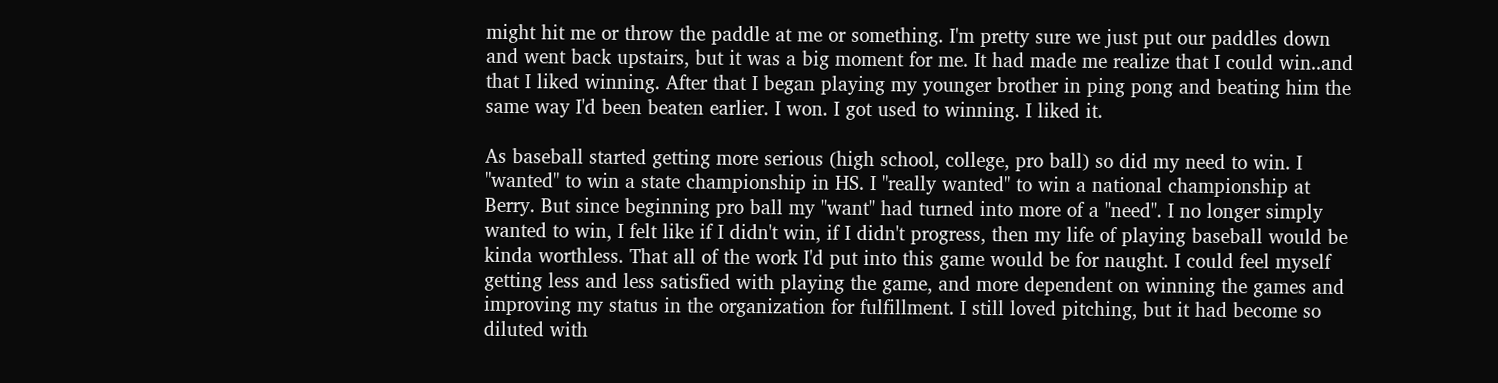might hit me or throw the paddle at me or something. I'm pretty sure we just put our paddles down and went back upstairs, but it was a big moment for me. It had made me realize that I could win..and that I liked winning. After that I began playing my younger brother in ping pong and beating him the same way I'd been beaten earlier. I won. I got used to winning. I liked it.

As baseball started getting more serious (high school, college, pro ball) so did my need to win. I "wanted" to win a state championship in HS. I "really wanted" to win a national championship at Berry. But since beginning pro ball my "want" had turned into more of a "need". I no longer simply wanted to win, I felt like if I didn't win, if I didn't progress, then my life of playing baseball would be kinda worthless. That all of the work I'd put into this game would be for naught. I could feel myself getting less and less satisfied with playing the game, and more dependent on winning the games and improving my status in the organization for fulfillment. I still loved pitching, but it had become so diluted with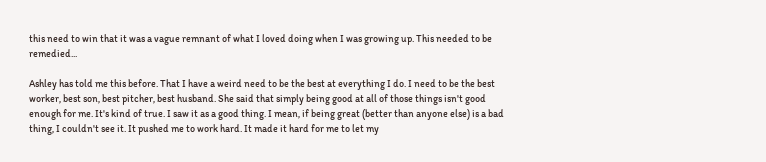this need to win that it was a vague remnant of what I loved doing when I was growing up. This needed to be remedied...

Ashley has told me this before. That I have a weird need to be the best at everything I do. I need to be the best worker, best son, best pitcher, best husband. She said that simply being good at all of those things isn't good enough for me. It's kind of true. I saw it as a good thing. I mean, if being great (better than anyone else) is a bad thing, I couldn't see it. It pushed me to work hard. It made it hard for me to let my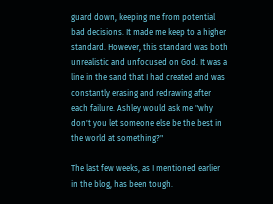guard down, keeping me from potential bad decisions. It made me keep to a higher standard. However, this standard was both unrealistic and unfocused on God. It was a line in the sand that I had created and was constantly erasing and redrawing after each failure. Ashley would ask me "why don't you let someone else be the best in the world at something?"

The last few weeks, as I mentioned earlier in the blog, has been tough.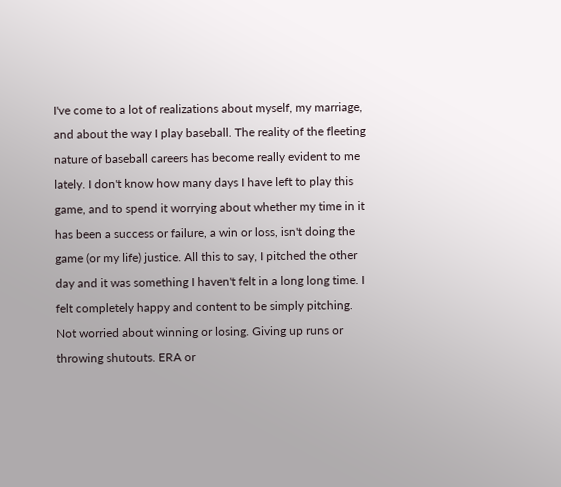I've come to a lot of realizations about myself, my marriage, and about the way I play baseball. The reality of the fleeting nature of baseball careers has become really evident to me lately. I don't know how many days I have left to play this game, and to spend it worrying about whether my time in it has been a success or failure, a win or loss, isn't doing the game (or my life) justice. All this to say, I pitched the other day and it was something I haven't felt in a long long time. I felt completely happy and content to be simply pitching. Not worried about winning or losing. Giving up runs or throwing shutouts. ERA or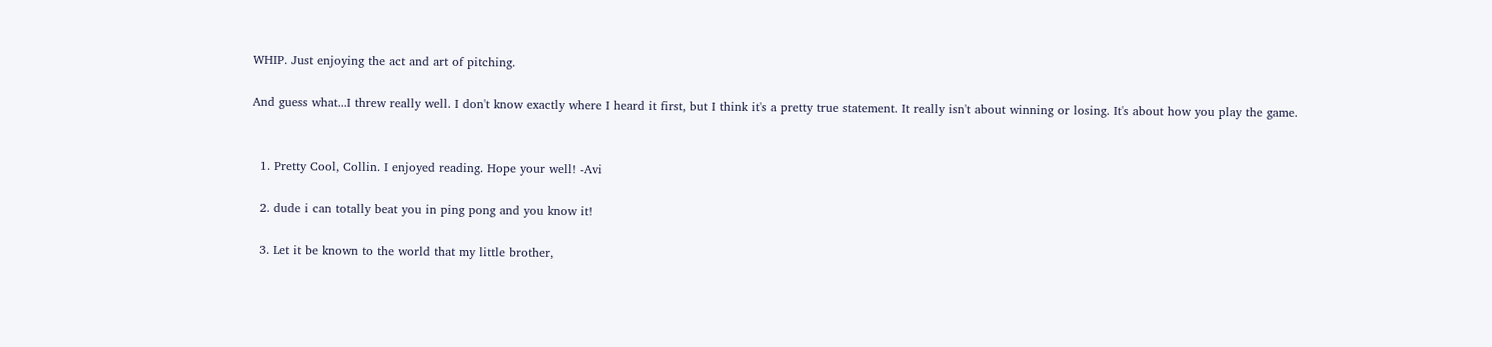WHIP. Just enjoying the act and art of pitching.

And guess what...I threw really well. I don't know exactly where I heard it first, but I think it's a pretty true statement. It really isn't about winning or losing. It's about how you play the game.


  1. Pretty Cool, Collin. I enjoyed reading. Hope your well! -Avi

  2. dude i can totally beat you in ping pong and you know it!

  3. Let it be known to the world that my little brother,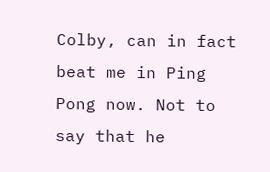Colby, can in fact beat me in Ping Pong now. Not to say that he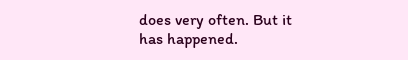does very often. But it has happened.